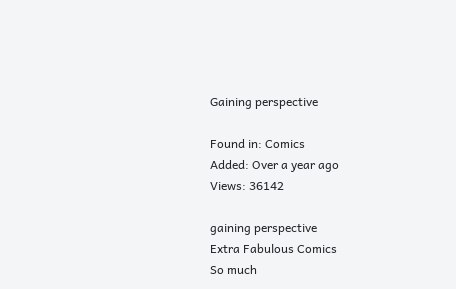Gaining perspective

Found in: Comics
Added: Over a year ago
Views: 36142

gaining perspective
Extra Fabulous Comics
So much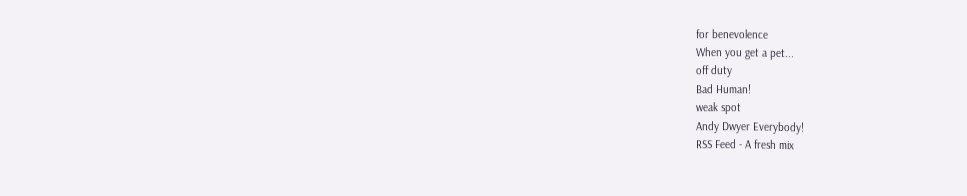for benevolence
When you get a pet...
off duty
Bad Human!
weak spot
Andy Dwyer Everybody!
RSS Feed - A fresh mix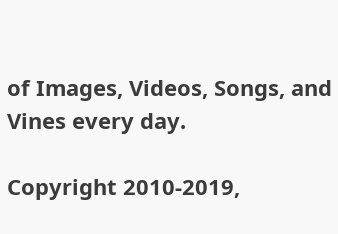of Images, Videos, Songs, and Vines every day.

Copyright 2010-2019,